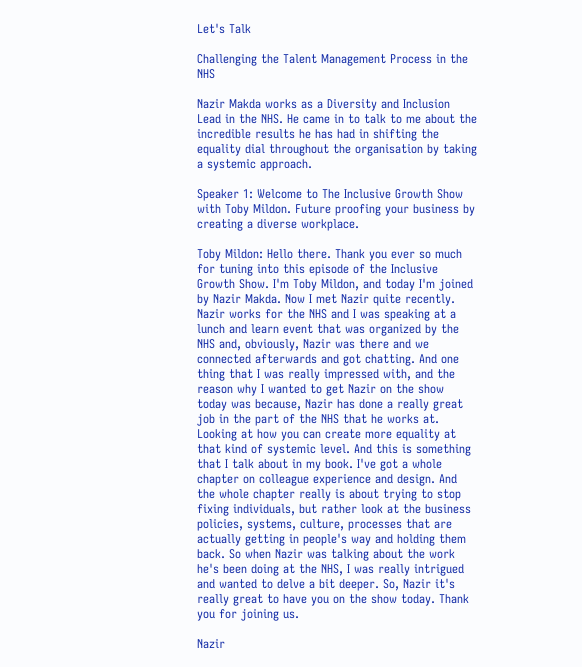Let's Talk

Challenging the Talent Management Process in the NHS

Nazir Makda works as a Diversity and Inclusion Lead in the NHS. He came in to talk to me about the incredible results he has had in shifting the equality dial throughout the organisation by taking a systemic approach.

Speaker 1: Welcome to The Inclusive Growth Show with Toby Mildon. Future proofing your business by creating a diverse workplace.

Toby Mildon: Hello there. Thank you ever so much for tuning into this episode of the Inclusive Growth Show. I'm Toby Mildon, and today I'm joined by Nazir Makda. Now I met Nazir quite recently. Nazir works for the NHS and I was speaking at a lunch and learn event that was organized by the NHS and, obviously, Nazir was there and we connected afterwards and got chatting. And one thing that I was really impressed with, and the reason why I wanted to get Nazir on the show today was because, Nazir has done a really great job in the part of the NHS that he works at. Looking at how you can create more equality at that kind of systemic level. And this is something that I talk about in my book. I've got a whole chapter on colleague experience and design. And the whole chapter really is about trying to stop fixing individuals, but rather look at the business policies, systems, culture, processes that are actually getting in people's way and holding them back. So when Nazir was talking about the work he's been doing at the NHS, I was really intrigued and wanted to delve a bit deeper. So, Nazir it's really great to have you on the show today. Thank you for joining us.

Nazir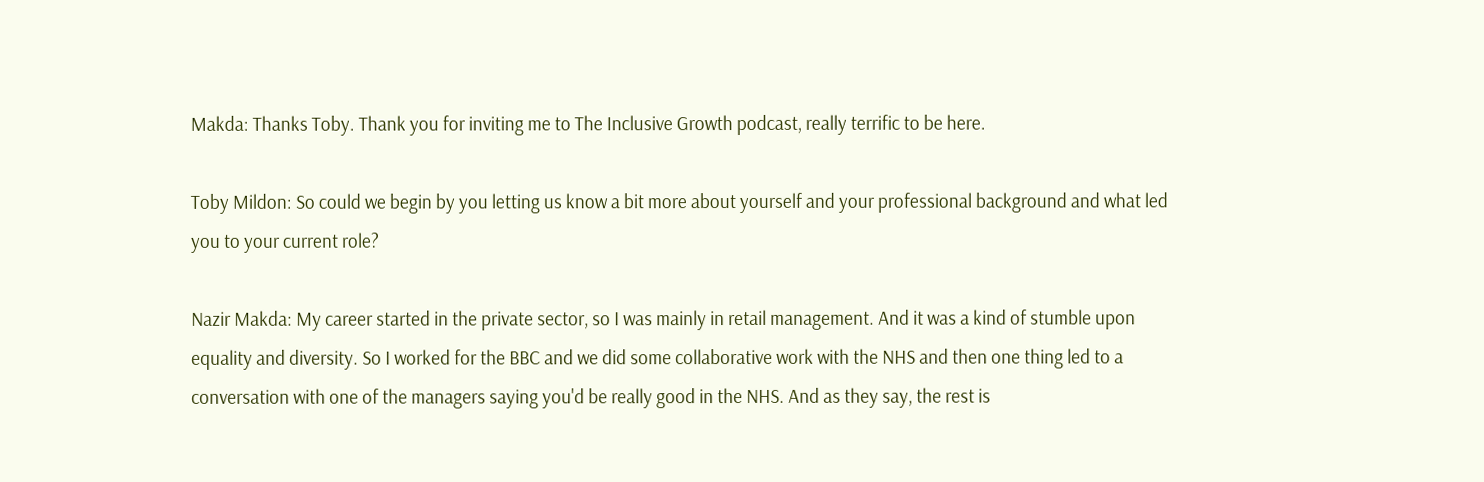Makda: Thanks Toby. Thank you for inviting me to The Inclusive Growth podcast, really terrific to be here.

Toby Mildon: So could we begin by you letting us know a bit more about yourself and your professional background and what led you to your current role?

Nazir Makda: My career started in the private sector, so I was mainly in retail management. And it was a kind of stumble upon equality and diversity. So I worked for the BBC and we did some collaborative work with the NHS and then one thing led to a conversation with one of the managers saying you'd be really good in the NHS. And as they say, the rest is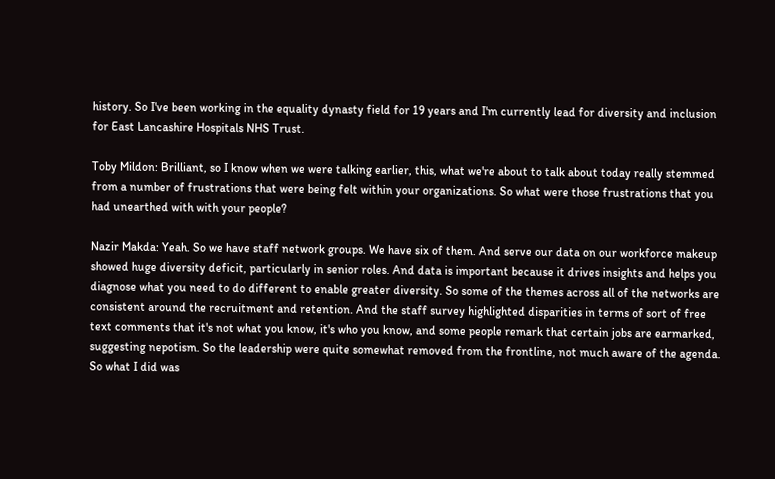history. So I've been working in the equality dynasty field for 19 years and I'm currently lead for diversity and inclusion for East Lancashire Hospitals NHS Trust.

Toby Mildon: Brilliant, so I know when we were talking earlier, this, what we're about to talk about today really stemmed from a number of frustrations that were being felt within your organizations. So what were those frustrations that you had unearthed with with your people?

Nazir Makda: Yeah. So we have staff network groups. We have six of them. And serve our data on our workforce makeup showed huge diversity deficit, particularly in senior roles. And data is important because it drives insights and helps you diagnose what you need to do different to enable greater diversity. So some of the themes across all of the networks are consistent around the recruitment and retention. And the staff survey highlighted disparities in terms of sort of free text comments that it's not what you know, it's who you know, and some people remark that certain jobs are earmarked, suggesting nepotism. So the leadership were quite somewhat removed from the frontline, not much aware of the agenda. So what I did was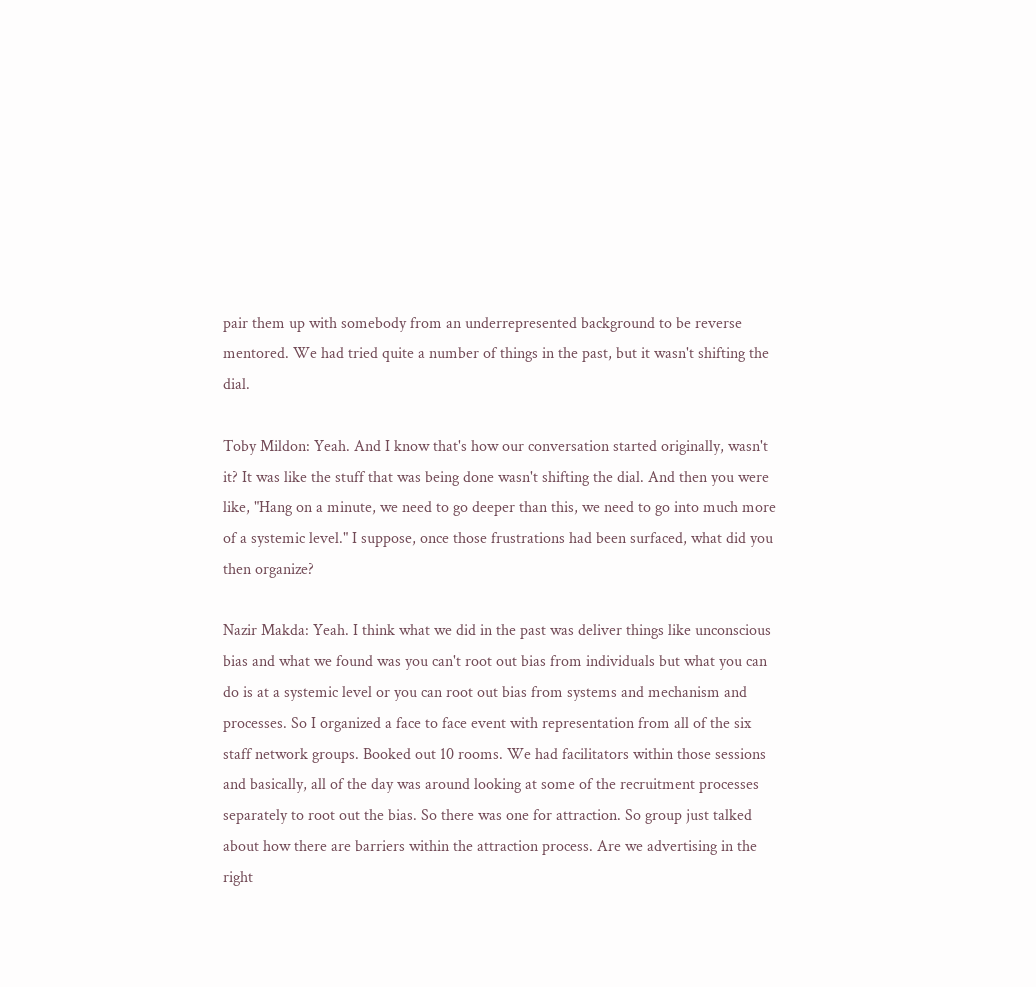pair them up with somebody from an underrepresented background to be reverse mentored. We had tried quite a number of things in the past, but it wasn't shifting the dial.

Toby Mildon: Yeah. And I know that's how our conversation started originally, wasn't it? It was like the stuff that was being done wasn't shifting the dial. And then you were like, "Hang on a minute, we need to go deeper than this, we need to go into much more of a systemic level." I suppose, once those frustrations had been surfaced, what did you then organize?

Nazir Makda: Yeah. I think what we did in the past was deliver things like unconscious bias and what we found was you can't root out bias from individuals but what you can do is at a systemic level or you can root out bias from systems and mechanism and processes. So I organized a face to face event with representation from all of the six staff network groups. Booked out 10 rooms. We had facilitators within those sessions and basically, all of the day was around looking at some of the recruitment processes separately to root out the bias. So there was one for attraction. So group just talked about how there are barriers within the attraction process. Are we advertising in the right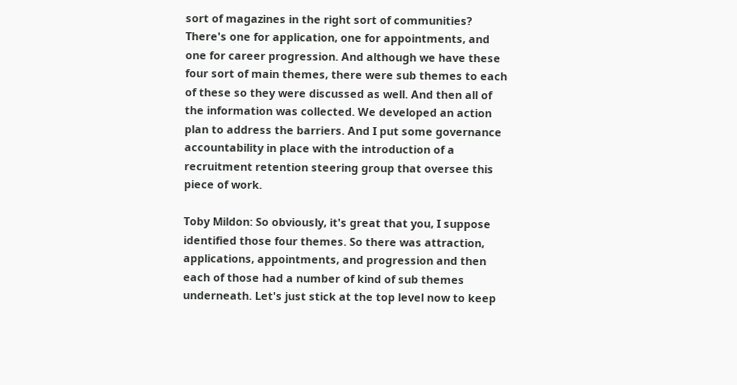sort of magazines in the right sort of communities? There's one for application, one for appointments, and one for career progression. And although we have these four sort of main themes, there were sub themes to each of these so they were discussed as well. And then all of the information was collected. We developed an action plan to address the barriers. And I put some governance accountability in place with the introduction of a recruitment retention steering group that oversee this piece of work.

Toby Mildon: So obviously, it's great that you, I suppose identified those four themes. So there was attraction, applications, appointments, and progression and then each of those had a number of kind of sub themes underneath. Let's just stick at the top level now to keep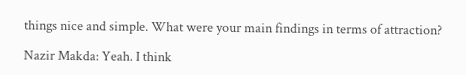things nice and simple. What were your main findings in terms of attraction?

Nazir Makda: Yeah. I think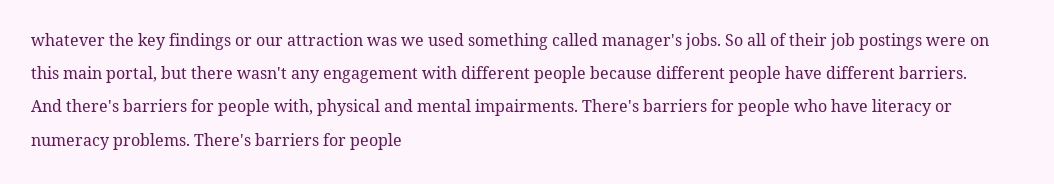whatever the key findings or our attraction was we used something called manager's jobs. So all of their job postings were on this main portal, but there wasn't any engagement with different people because different people have different barriers. And there's barriers for people with, physical and mental impairments. There's barriers for people who have literacy or numeracy problems. There's barriers for people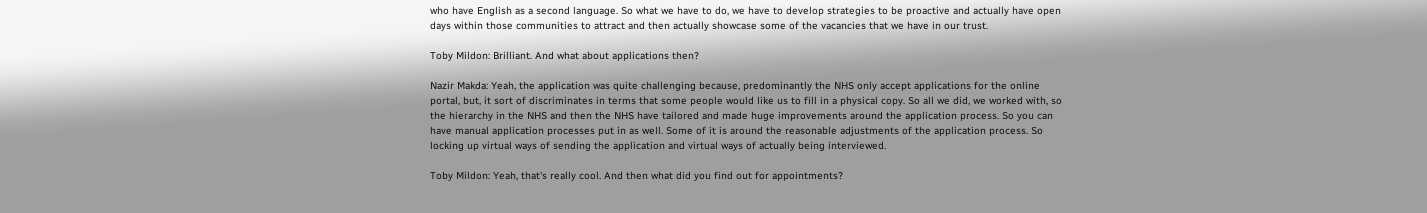who have English as a second language. So what we have to do, we have to develop strategies to be proactive and actually have open days within those communities to attract and then actually showcase some of the vacancies that we have in our trust.

Toby Mildon: Brilliant. And what about applications then?

Nazir Makda: Yeah, the application was quite challenging because, predominantly the NHS only accept applications for the online portal, but, it sort of discriminates in terms that some people would like us to fill in a physical copy. So all we did, we worked with, so the hierarchy in the NHS and then the NHS have tailored and made huge improvements around the application process. So you can have manual application processes put in as well. Some of it is around the reasonable adjustments of the application process. So locking up virtual ways of sending the application and virtual ways of actually being interviewed.

Toby Mildon: Yeah, that's really cool. And then what did you find out for appointments?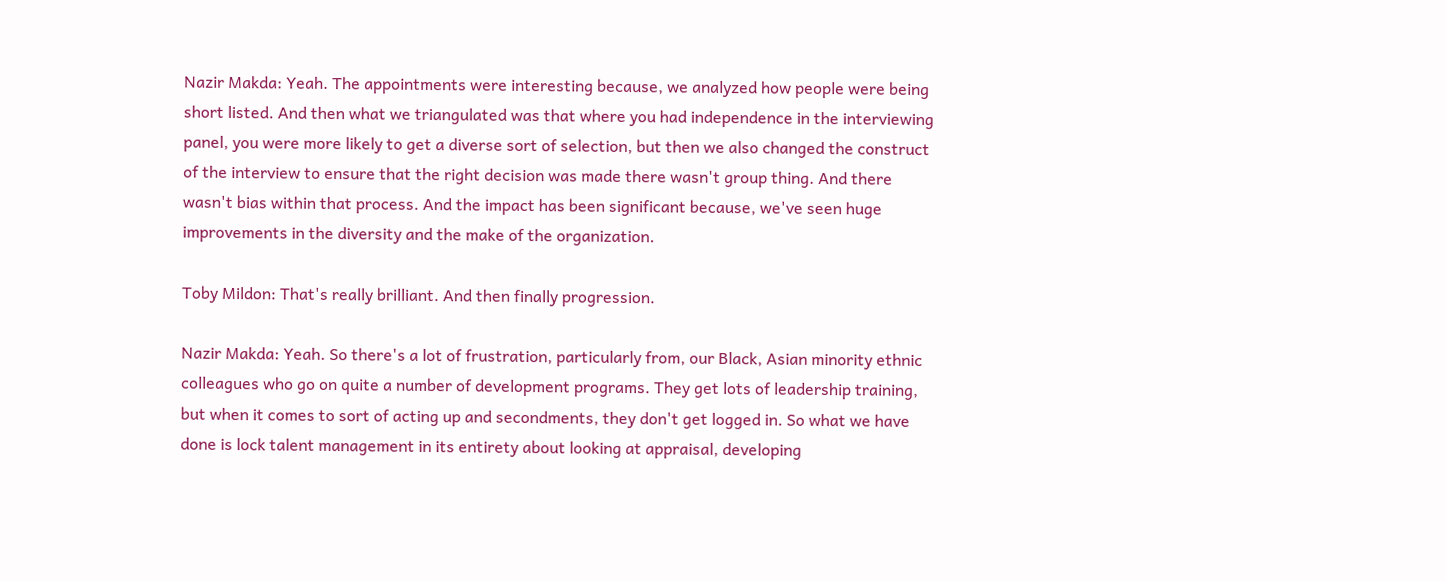Nazir Makda: Yeah. The appointments were interesting because, we analyzed how people were being short listed. And then what we triangulated was that where you had independence in the interviewing panel, you were more likely to get a diverse sort of selection, but then we also changed the construct of the interview to ensure that the right decision was made there wasn't group thing. And there wasn't bias within that process. And the impact has been significant because, we've seen huge improvements in the diversity and the make of the organization.

Toby Mildon: That's really brilliant. And then finally progression.

Nazir Makda: Yeah. So there's a lot of frustration, particularly from, our Black, Asian minority ethnic colleagues who go on quite a number of development programs. They get lots of leadership training, but when it comes to sort of acting up and secondments, they don't get logged in. So what we have done is lock talent management in its entirety about looking at appraisal, developing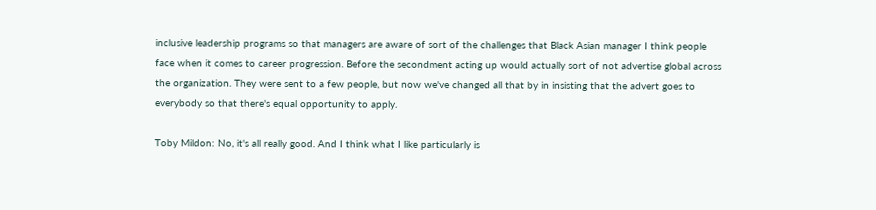inclusive leadership programs so that managers are aware of sort of the challenges that Black Asian manager I think people face when it comes to career progression. Before the secondment acting up would actually sort of not advertise global across the organization. They were sent to a few people, but now we've changed all that by in insisting that the advert goes to everybody so that there's equal opportunity to apply.

Toby Mildon: No, it's all really good. And I think what I like particularly is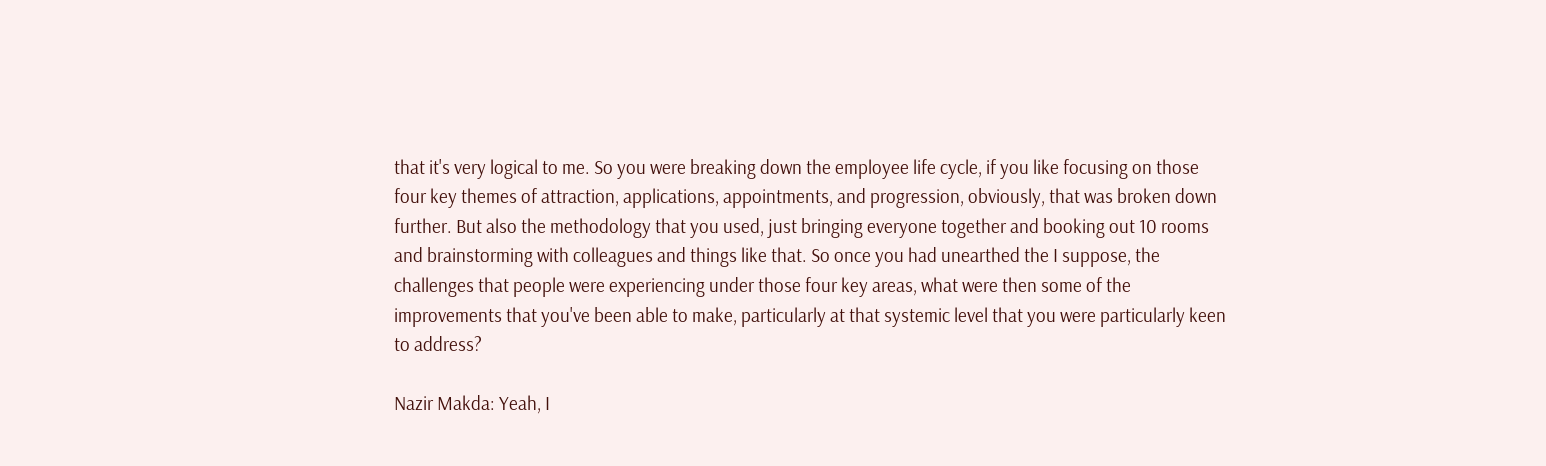that it's very logical to me. So you were breaking down the employee life cycle, if you like focusing on those four key themes of attraction, applications, appointments, and progression, obviously, that was broken down further. But also the methodology that you used, just bringing everyone together and booking out 10 rooms and brainstorming with colleagues and things like that. So once you had unearthed the I suppose, the challenges that people were experiencing under those four key areas, what were then some of the improvements that you've been able to make, particularly at that systemic level that you were particularly keen to address?

Nazir Makda: Yeah, I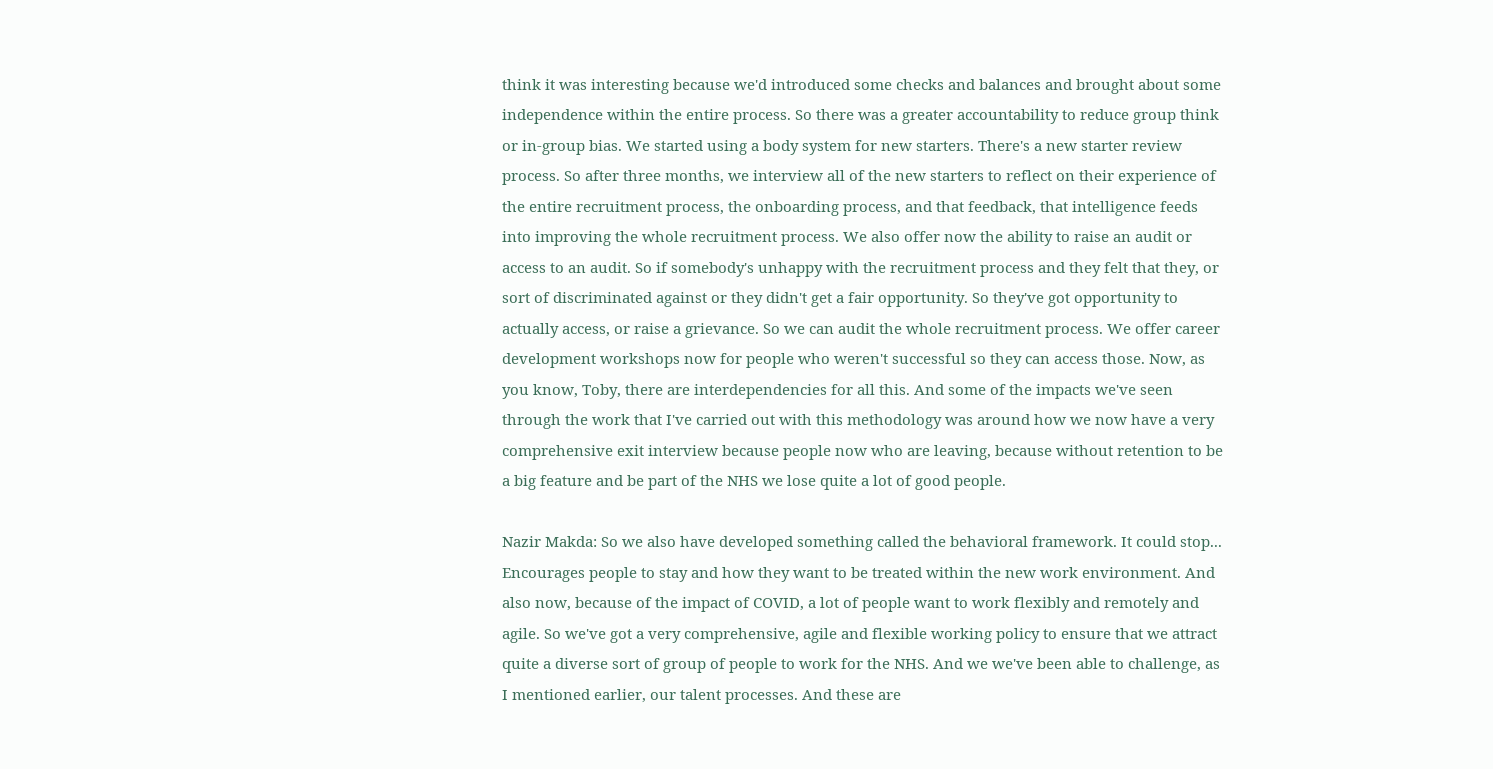think it was interesting because we'd introduced some checks and balances and brought about some independence within the entire process. So there was a greater accountability to reduce group think or in-group bias. We started using a body system for new starters. There's a new starter review process. So after three months, we interview all of the new starters to reflect on their experience of the entire recruitment process, the onboarding process, and that feedback, that intelligence feeds into improving the whole recruitment process. We also offer now the ability to raise an audit or access to an audit. So if somebody's unhappy with the recruitment process and they felt that they, or sort of discriminated against or they didn't get a fair opportunity. So they've got opportunity to actually access, or raise a grievance. So we can audit the whole recruitment process. We offer career development workshops now for people who weren't successful so they can access those. Now, as you know, Toby, there are interdependencies for all this. And some of the impacts we've seen through the work that I've carried out with this methodology was around how we now have a very comprehensive exit interview because people now who are leaving, because without retention to be a big feature and be part of the NHS we lose quite a lot of good people.

Nazir Makda: So we also have developed something called the behavioral framework. It could stop... Encourages people to stay and how they want to be treated within the new work environment. And also now, because of the impact of COVID, a lot of people want to work flexibly and remotely and agile. So we've got a very comprehensive, agile and flexible working policy to ensure that we attract quite a diverse sort of group of people to work for the NHS. And we we've been able to challenge, as I mentioned earlier, our talent processes. And these are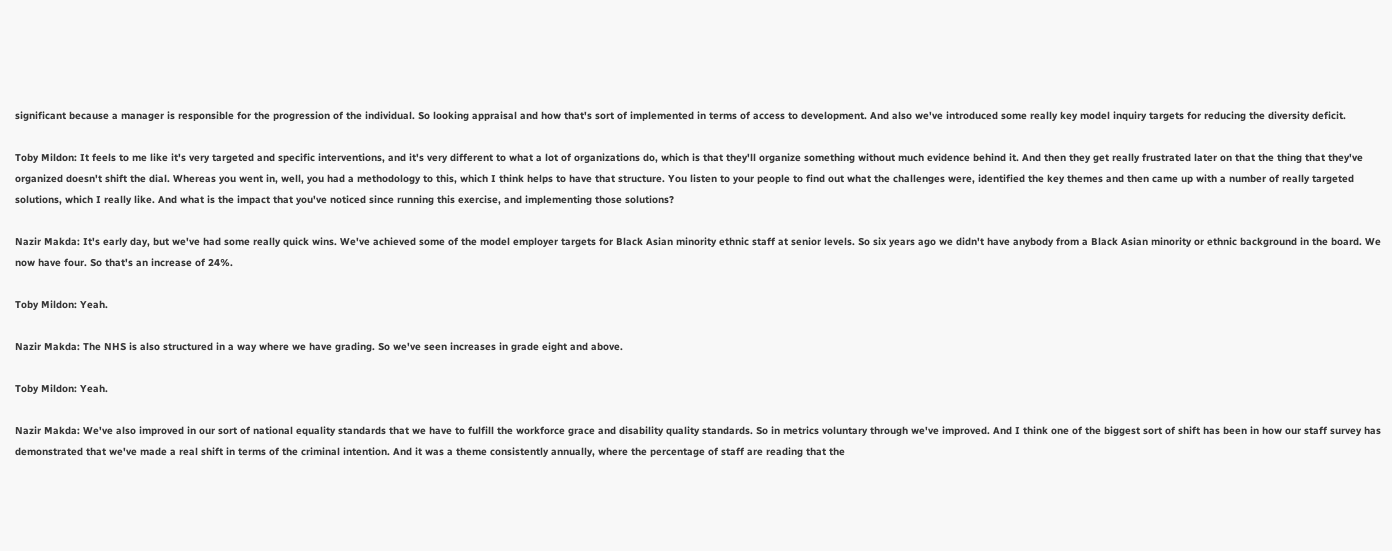significant because a manager is responsible for the progression of the individual. So looking appraisal and how that's sort of implemented in terms of access to development. And also we've introduced some really key model inquiry targets for reducing the diversity deficit.

Toby Mildon: It feels to me like it's very targeted and specific interventions, and it's very different to what a lot of organizations do, which is that they'll organize something without much evidence behind it. And then they get really frustrated later on that the thing that they've organized doesn't shift the dial. Whereas you went in, well, you had a methodology to this, which I think helps to have that structure. You listen to your people to find out what the challenges were, identified the key themes and then came up with a number of really targeted solutions, which I really like. And what is the impact that you've noticed since running this exercise, and implementing those solutions?

Nazir Makda: It's early day, but we've had some really quick wins. We've achieved some of the model employer targets for Black Asian minority ethnic staff at senior levels. So six years ago we didn't have anybody from a Black Asian minority or ethnic background in the board. We now have four. So that's an increase of 24%.

Toby Mildon: Yeah.

Nazir Makda: The NHS is also structured in a way where we have grading. So we've seen increases in grade eight and above.

Toby Mildon: Yeah.

Nazir Makda: We've also improved in our sort of national equality standards that we have to fulfill the workforce grace and disability quality standards. So in metrics voluntary through we've improved. And I think one of the biggest sort of shift has been in how our staff survey has demonstrated that we've made a real shift in terms of the criminal intention. And it was a theme consistently annually, where the percentage of staff are reading that the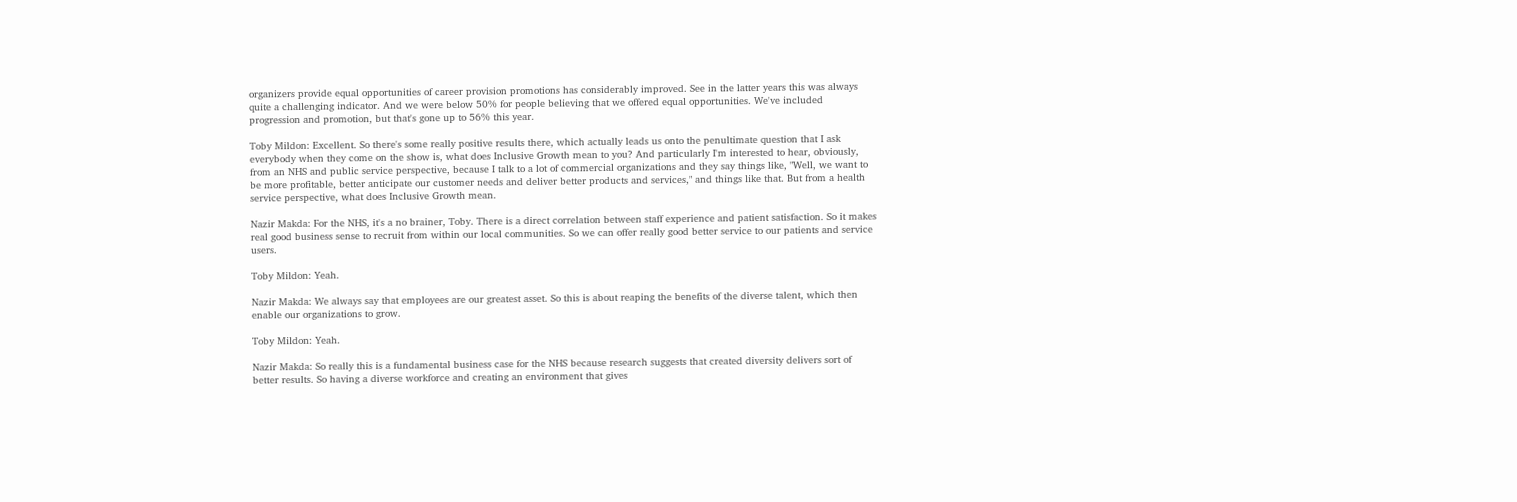organizers provide equal opportunities of career provision promotions has considerably improved. See in the latter years this was always quite a challenging indicator. And we were below 50% for people believing that we offered equal opportunities. We've included progression and promotion, but that's gone up to 56% this year.

Toby Mildon: Excellent. So there's some really positive results there, which actually leads us onto the penultimate question that I ask everybody when they come on the show is, what does Inclusive Growth mean to you? And particularly I'm interested to hear, obviously, from an NHS and public service perspective, because I talk to a lot of commercial organizations and they say things like, "Well, we want to be more profitable, better anticipate our customer needs and deliver better products and services," and things like that. But from a health service perspective, what does Inclusive Growth mean.

Nazir Makda: For the NHS, it's a no brainer, Toby. There is a direct correlation between staff experience and patient satisfaction. So it makes real good business sense to recruit from within our local communities. So we can offer really good better service to our patients and service users.

Toby Mildon: Yeah.

Nazir Makda: We always say that employees are our greatest asset. So this is about reaping the benefits of the diverse talent, which then enable our organizations to grow.

Toby Mildon: Yeah.

Nazir Makda: So really this is a fundamental business case for the NHS because research suggests that created diversity delivers sort of better results. So having a diverse workforce and creating an environment that gives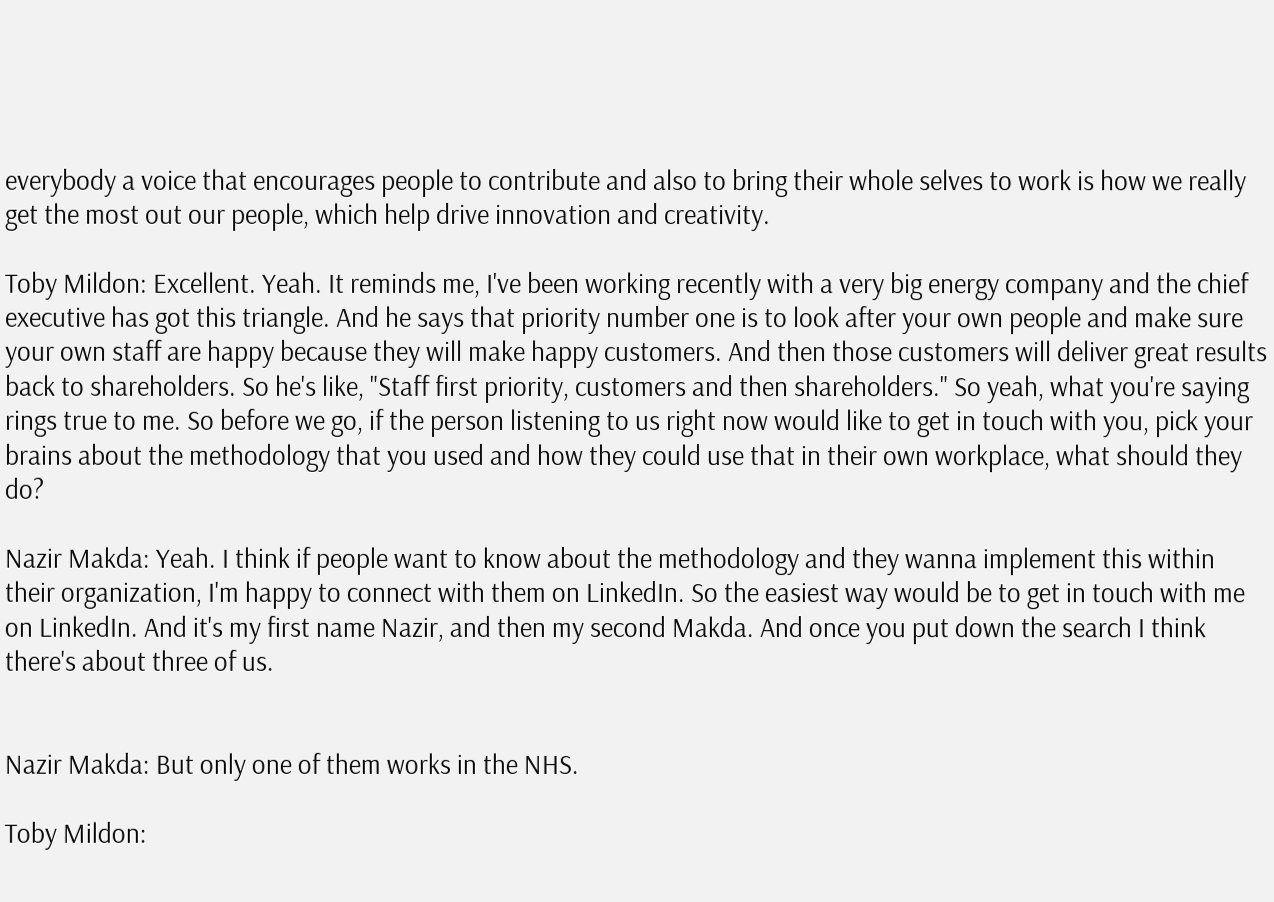everybody a voice that encourages people to contribute and also to bring their whole selves to work is how we really get the most out our people, which help drive innovation and creativity.

Toby Mildon: Excellent. Yeah. It reminds me, I've been working recently with a very big energy company and the chief executive has got this triangle. And he says that priority number one is to look after your own people and make sure your own staff are happy because they will make happy customers. And then those customers will deliver great results back to shareholders. So he's like, "Staff first priority, customers and then shareholders." So yeah, what you're saying rings true to me. So before we go, if the person listening to us right now would like to get in touch with you, pick your brains about the methodology that you used and how they could use that in their own workplace, what should they do?

Nazir Makda: Yeah. I think if people want to know about the methodology and they wanna implement this within their organization, I'm happy to connect with them on LinkedIn. So the easiest way would be to get in touch with me on LinkedIn. And it's my first name Nazir, and then my second Makda. And once you put down the search I think there's about three of us.


Nazir Makda: But only one of them works in the NHS.

Toby Mildon: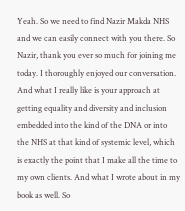Yeah. So we need to find Nazir Makda NHS and we can easily connect with you there. So Nazir, thank you ever so much for joining me today. I thoroughly enjoyed our conversation. And what I really like is your approach at getting equality and diversity and inclusion embedded into the kind of the DNA or into the NHS at that kind of systemic level, which is exactly the point that I make all the time to my own clients. And what I wrote about in my book as well. So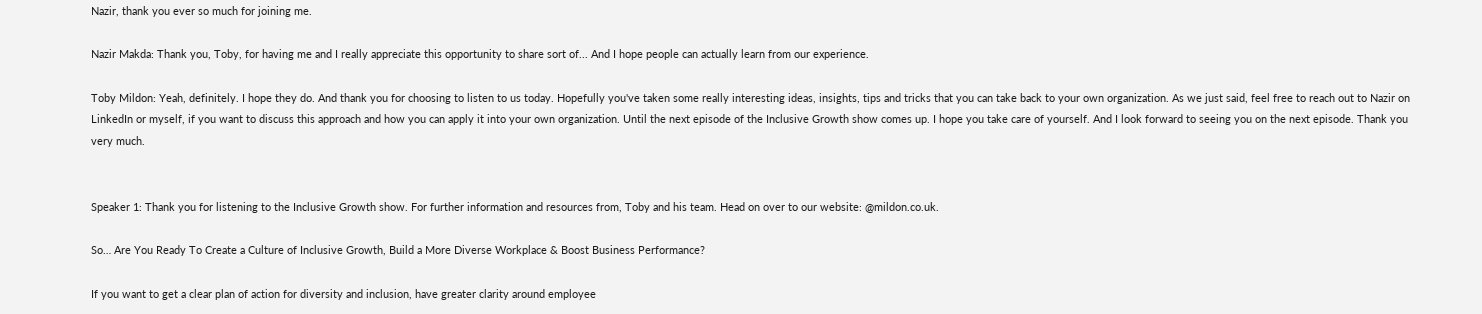Nazir, thank you ever so much for joining me.

Nazir Makda: Thank you, Toby, for having me and I really appreciate this opportunity to share sort of... And I hope people can actually learn from our experience.

Toby Mildon: Yeah, definitely. I hope they do. And thank you for choosing to listen to us today. Hopefully you've taken some really interesting ideas, insights, tips and tricks that you can take back to your own organization. As we just said, feel free to reach out to Nazir on LinkedIn or myself, if you want to discuss this approach and how you can apply it into your own organization. Until the next episode of the Inclusive Growth show comes up. I hope you take care of yourself. And I look forward to seeing you on the next episode. Thank you very much.


Speaker 1: Thank you for listening to the Inclusive Growth show. For further information and resources from, Toby and his team. Head on over to our website: @mildon.co.uk.

So… Are You Ready To Create a Culture of Inclusive Growth, Build a More Diverse Workplace & Boost Business Performance?

If you want to get a clear plan of action for diversity and inclusion, have greater clarity around employee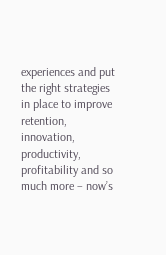experiences and put the right strategies in place to improve retention, innovation, productivity,
profitability and so much more – now’s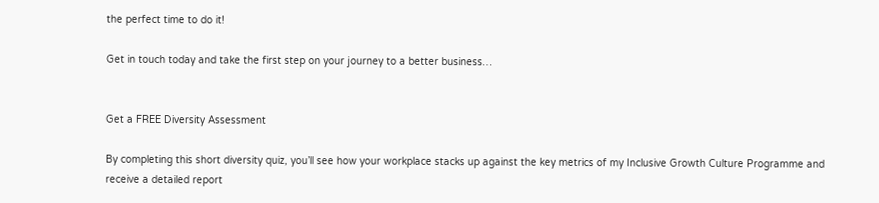the perfect time to do it!

Get in touch today and take the first step on your journey to a better business…


Get a FREE Diversity Assessment

By completing this short diversity quiz, you’ll see how your workplace stacks up against the key metrics of my Inclusive Growth Culture Programme and receive a detailed report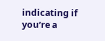indicating if you’re a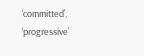‘committed’, ‘progressive’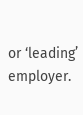or ‘leading’ employer.